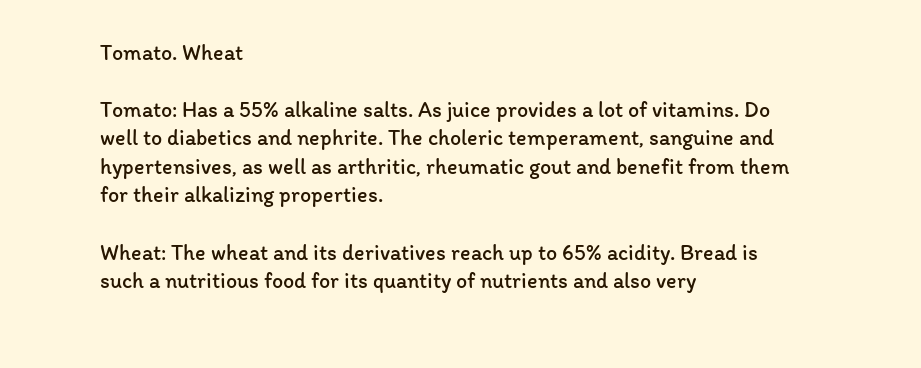Tomato. Wheat

Tomato: Has a 55% alkaline salts. As juice provides a lot of vitamins. Do well to diabetics and nephrite. The choleric temperament, sanguine and hypertensives, as well as arthritic, rheumatic gout and benefit from them for their alkalizing properties.

Wheat: The wheat and its derivatives reach up to 65% acidity. Bread is such a nutritious food for its quantity of nutrients and also very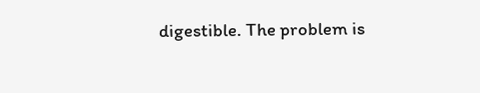digestible. The problem is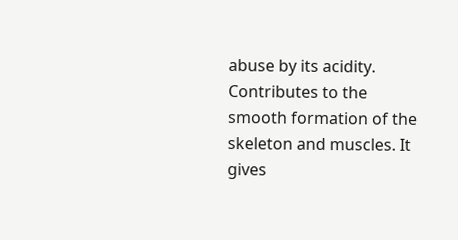abuse by its acidity. Contributes to the smooth formation of the skeleton and muscles. It gives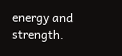energy and strength.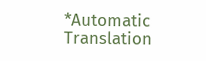*Automatic Translation